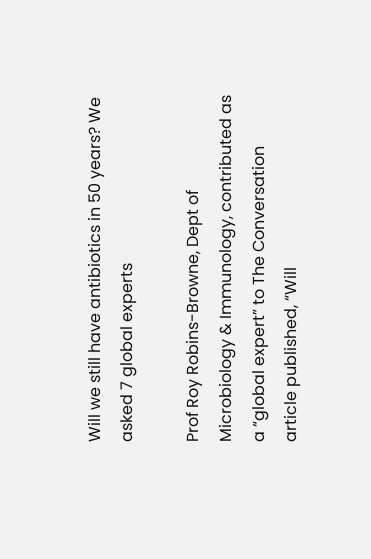Will we still have antibiotics in 50 years? We asked 7 global experts

Prof Roy Robins-Browne, Dept of Microbiology & Immunology, contributed as a “global expert” to The Conversation article published, “Will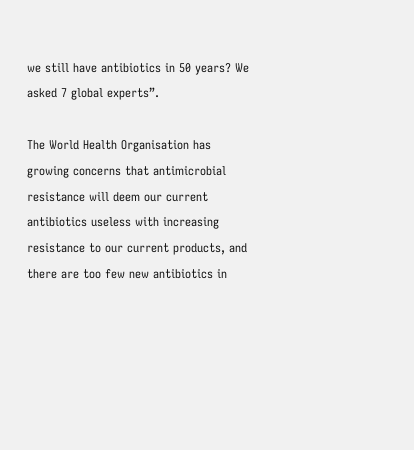we still have antibiotics in 50 years? We asked 7 global experts”.

The World Health Organisation has growing concerns that antimicrobial resistance will deem our current antibiotics useless with increasing resistance to our current products, and there are too few new antibiotics in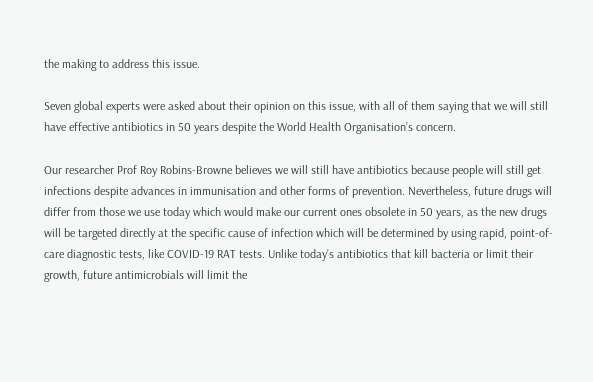the making to address this issue.

Seven global experts were asked about their opinion on this issue, with all of them saying that we will still have effective antibiotics in 50 years despite the World Health Organisation’s concern.

Our researcher Prof Roy Robins-Browne believes we will still have antibiotics because people will still get infections despite advances in immunisation and other forms of prevention. Nevertheless, future drugs will differ from those we use today which would make our current ones obsolete in 50 years, as the new drugs will be targeted directly at the specific cause of infection which will be determined by using rapid, point-of-care diagnostic tests, like COVID-19 RAT tests. Unlike today’s antibiotics that kill bacteria or limit their growth, future antimicrobials will limit the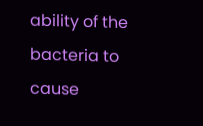ability of the bacteria to cause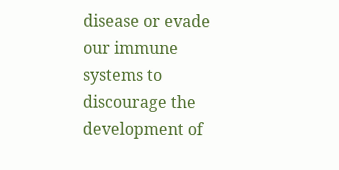disease or evade our immune systems to discourage the development of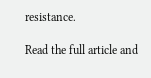resistance.

Read the full article and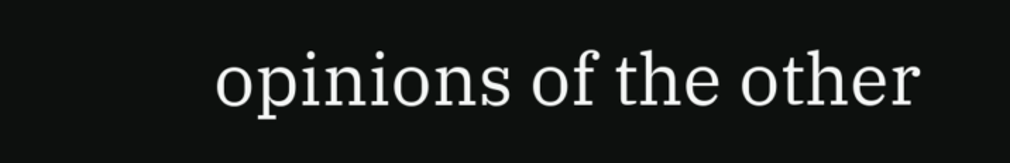opinions of the other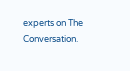experts on The Conversation.